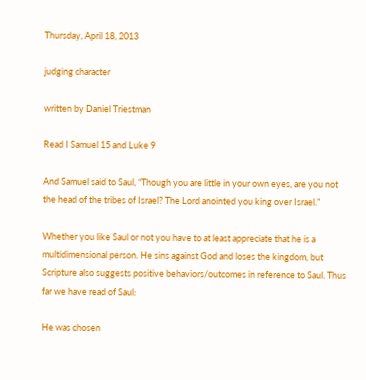Thursday, April 18, 2013

judging character

written by Daniel Triestman

Read I Samuel 15 and Luke 9

And Samuel said to Saul, “Though you are little in your own eyes, are you not the head of the tribes of Israel? The Lord anointed you king over Israel.”

Whether you like Saul or not you have to at least appreciate that he is a multidimensional person. He sins against God and loses the kingdom, but Scripture also suggests positive behaviors/outcomes in reference to Saul. Thus far we have read of Saul:

He was chosen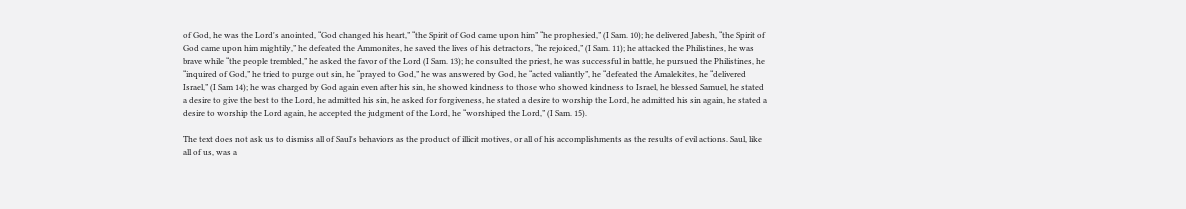of God, he was the Lord's anointed, “God changed his heart,” “the Spirit of God came upon him” “he prophesied,” (I Sam. 10); he delivered Jabesh, “the Spirit of God came upon him mightily,” he defeated the Ammonites, he saved the lives of his detractors, “he rejoiced,” (I Sam. 11); he attacked the Philistines, he was brave while “the people trembled,” he asked the favor of the Lord (I Sam. 13); he consulted the priest, he was successful in battle, he pursued the Philistines, he “inquired of God,” he tried to purge out sin, he “prayed to God,” he was answered by God, he “acted valiantly”, he “defeated the Amalekites, he “delivered Israel,” (I Sam 14); he was charged by God again even after his sin, he showed kindness to those who showed kindness to Israel, he blessed Samuel, he stated a desire to give the best to the Lord, he admitted his sin, he asked for forgiveness, he stated a desire to worship the Lord, he admitted his sin again, he stated a desire to worship the Lord again, he accepted the judgment of the Lord, he “worshiped the Lord,” (I Sam. 15).

The text does not ask us to dismiss all of Saul's behaviors as the product of illicit motives, or all of his accomplishments as the results of evil actions. Saul, like all of us, was a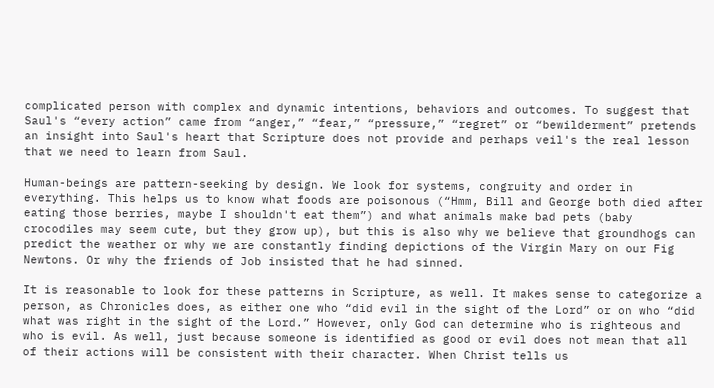complicated person with complex and dynamic intentions, behaviors and outcomes. To suggest that Saul's “every action” came from “anger,” “fear,” “pressure,” “regret” or “bewilderment” pretends an insight into Saul's heart that Scripture does not provide and perhaps veil's the real lesson that we need to learn from Saul.

Human-beings are pattern-seeking by design. We look for systems, congruity and order in everything. This helps us to know what foods are poisonous (“Hmm, Bill and George both died after eating those berries, maybe I shouldn't eat them”) and what animals make bad pets (baby crocodiles may seem cute, but they grow up), but this is also why we believe that groundhogs can predict the weather or why we are constantly finding depictions of the Virgin Mary on our Fig Newtons. Or why the friends of Job insisted that he had sinned.

It is reasonable to look for these patterns in Scripture, as well. It makes sense to categorize a person, as Chronicles does, as either one who “did evil in the sight of the Lord” or on who “did what was right in the sight of the Lord.” However, only God can determine who is righteous and who is evil. As well, just because someone is identified as good or evil does not mean that all of their actions will be consistent with their character. When Christ tells us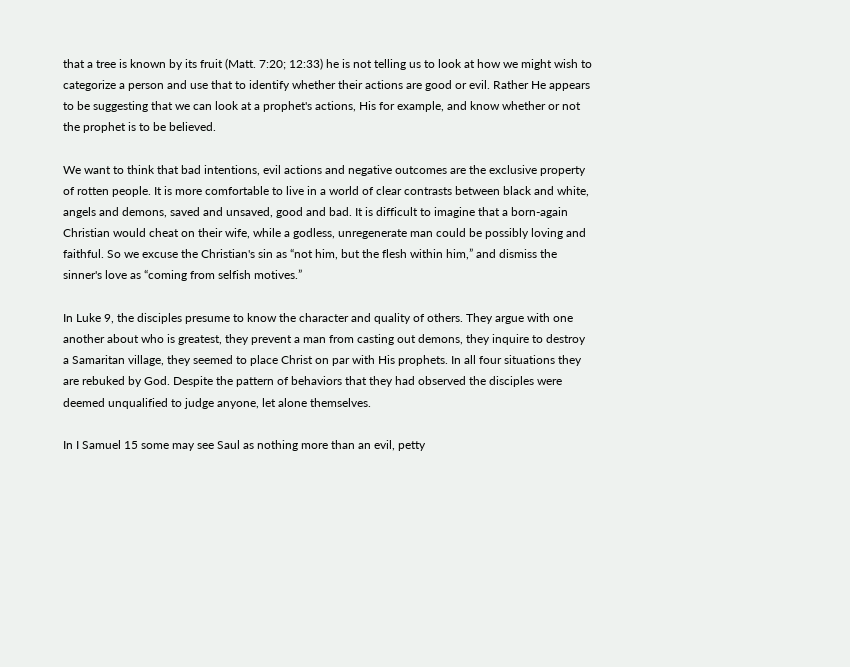that a tree is known by its fruit (Matt. 7:20; 12:33) he is not telling us to look at how we might wish to categorize a person and use that to identify whether their actions are good or evil. Rather He appears to be suggesting that we can look at a prophet's actions, His for example, and know whether or not the prophet is to be believed.

We want to think that bad intentions, evil actions and negative outcomes are the exclusive property of rotten people. It is more comfortable to live in a world of clear contrasts between black and white, angels and demons, saved and unsaved, good and bad. It is difficult to imagine that a born-again Christian would cheat on their wife, while a godless, unregenerate man could be possibly loving and faithful. So we excuse the Christian's sin as “not him, but the flesh within him,” and dismiss the sinner's love as “coming from selfish motives.”

In Luke 9, the disciples presume to know the character and quality of others. They argue with one another about who is greatest, they prevent a man from casting out demons, they inquire to destroy a Samaritan village, they seemed to place Christ on par with His prophets. In all four situations they are rebuked by God. Despite the pattern of behaviors that they had observed the disciples were deemed unqualified to judge anyone, let alone themselves.

In I Samuel 15 some may see Saul as nothing more than an evil, petty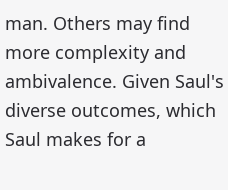man. Others may find more complexity and ambivalence. Given Saul's diverse outcomes, which Saul makes for a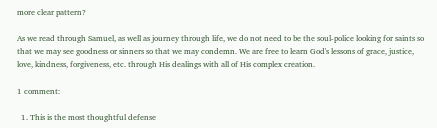more clear pattern?

As we read through Samuel, as well as journey through life, we do not need to be the soul-police looking for saints so that we may see goodness or sinners so that we may condemn. We are free to learn God's lessons of grace, justice, love, kindness, forgiveness, etc. through His dealings with all of His complex creation.

1 comment:

  1. This is the most thoughtful defense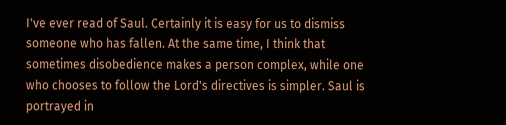I've ever read of Saul. Certainly it is easy for us to dismiss someone who has fallen. At the same time, I think that sometimes disobedience makes a person complex, while one who chooses to follow the Lord's directives is simpler. Saul is portrayed in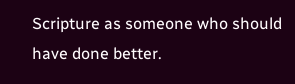Scripture as someone who should have done better.